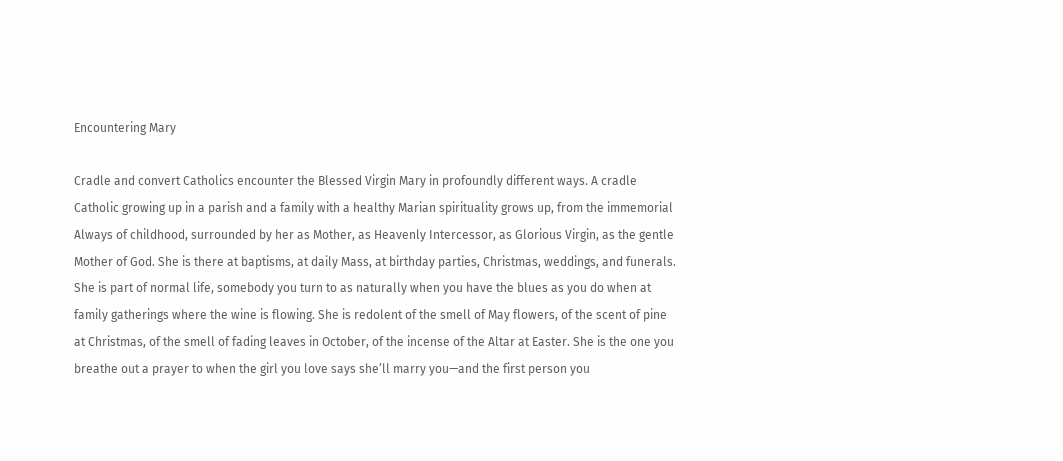Encountering Mary

Cradle and convert Catholics encounter the Blessed Virgin Mary in profoundly different ways. A cradle Catholic growing up in a parish and a family with a healthy Marian spirituality grows up, from the immemorial Always of childhood, surrounded by her as Mother, as Heavenly Intercessor, as Glorious Virgin, as the gentle Mother of God. She is there at baptisms, at daily Mass, at birthday parties, Christmas, weddings, and funerals. She is part of normal life, somebody you turn to as naturally when you have the blues as you do when at family gatherings where the wine is flowing. She is redolent of the smell of May flowers, of the scent of pine at Christmas, of the smell of fading leaves in October, of the incense of the Altar at Easter. She is the one you breathe out a prayer to when the girl you love says she’ll marry you—and the first person you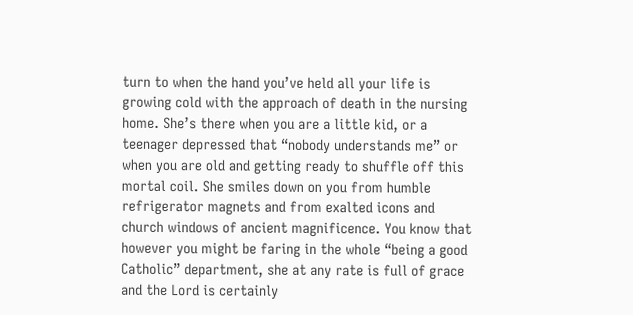turn to when the hand you’ve held all your life is growing cold with the approach of death in the nursing home. She’s there when you are a little kid, or a teenager depressed that “nobody understands me” or when you are old and getting ready to shuffle off this mortal coil. She smiles down on you from humble refrigerator magnets and from exalted icons and church windows of ancient magnificence. You know that however you might be faring in the whole “being a good Catholic” department, she at any rate is full of grace and the Lord is certainly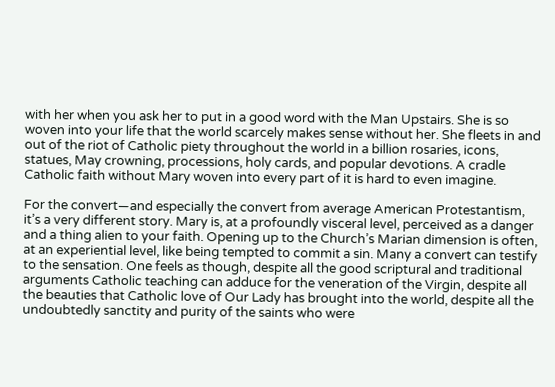with her when you ask her to put in a good word with the Man Upstairs. She is so woven into your life that the world scarcely makes sense without her. She fleets in and out of the riot of Catholic piety throughout the world in a billion rosaries, icons, statues, May crowning, processions, holy cards, and popular devotions. A cradle Catholic faith without Mary woven into every part of it is hard to even imagine.

For the convert—and especially the convert from average American Protestantism, it’s a very different story. Mary is, at a profoundly visceral level, perceived as a danger and a thing alien to your faith. Opening up to the Church’s Marian dimension is often, at an experiential level, like being tempted to commit a sin. Many a convert can testify to the sensation. One feels as though, despite all the good scriptural and traditional arguments Catholic teaching can adduce for the veneration of the Virgin, despite all the beauties that Catholic love of Our Lady has brought into the world, despite all the undoubtedly sanctity and purity of the saints who were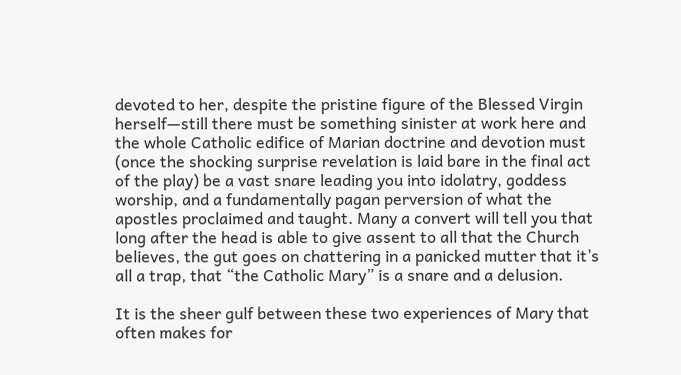devoted to her, despite the pristine figure of the Blessed Virgin herself—still there must be something sinister at work here and the whole Catholic edifice of Marian doctrine and devotion must (once the shocking surprise revelation is laid bare in the final act of the play) be a vast snare leading you into idolatry, goddess worship, and a fundamentally pagan perversion of what the apostles proclaimed and taught. Many a convert will tell you that long after the head is able to give assent to all that the Church believes, the gut goes on chattering in a panicked mutter that it’s all a trap, that “the Catholic Mary” is a snare and a delusion.

It is the sheer gulf between these two experiences of Mary that often makes for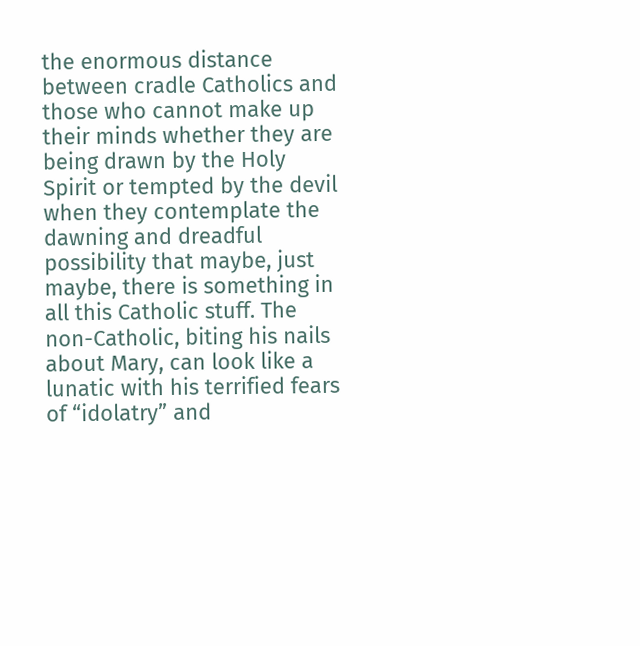the enormous distance between cradle Catholics and those who cannot make up their minds whether they are being drawn by the Holy Spirit or tempted by the devil when they contemplate the dawning and dreadful possibility that maybe, just maybe, there is something in all this Catholic stuff. The non-Catholic, biting his nails about Mary, can look like a lunatic with his terrified fears of “idolatry” and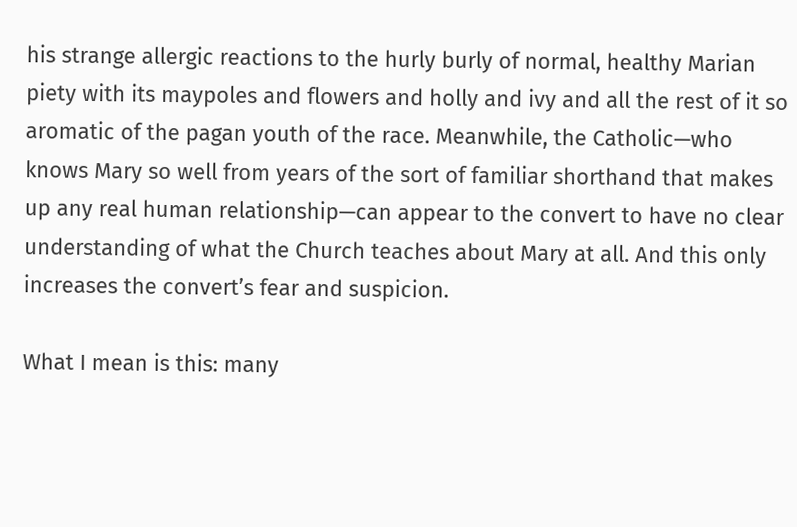his strange allergic reactions to the hurly burly of normal, healthy Marian piety with its maypoles and flowers and holly and ivy and all the rest of it so aromatic of the pagan youth of the race. Meanwhile, the Catholic—who knows Mary so well from years of the sort of familiar shorthand that makes up any real human relationship—can appear to the convert to have no clear understanding of what the Church teaches about Mary at all. And this only increases the convert’s fear and suspicion.

What I mean is this: many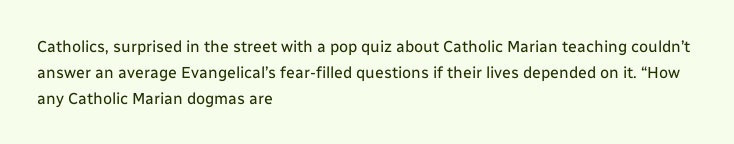Catholics, surprised in the street with a pop quiz about Catholic Marian teaching couldn’t answer an average Evangelical’s fear-filled questions if their lives depended on it. “How any Catholic Marian dogmas are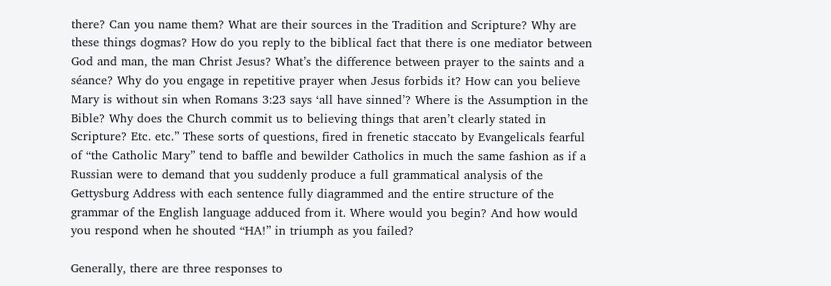there? Can you name them? What are their sources in the Tradition and Scripture? Why are these things dogmas? How do you reply to the biblical fact that there is one mediator between God and man, the man Christ Jesus? What’s the difference between prayer to the saints and a séance? Why do you engage in repetitive prayer when Jesus forbids it? How can you believe Mary is without sin when Romans 3:23 says ‘all have sinned’? Where is the Assumption in the Bible? Why does the Church commit us to believing things that aren’t clearly stated in Scripture? Etc. etc.” These sorts of questions, fired in frenetic staccato by Evangelicals fearful of “the Catholic Mary” tend to baffle and bewilder Catholics in much the same fashion as if a Russian were to demand that you suddenly produce a full grammatical analysis of the Gettysburg Address with each sentence fully diagrammed and the entire structure of the grammar of the English language adduced from it. Where would you begin? And how would you respond when he shouted “HA!” in triumph as you failed?

Generally, there are three responses to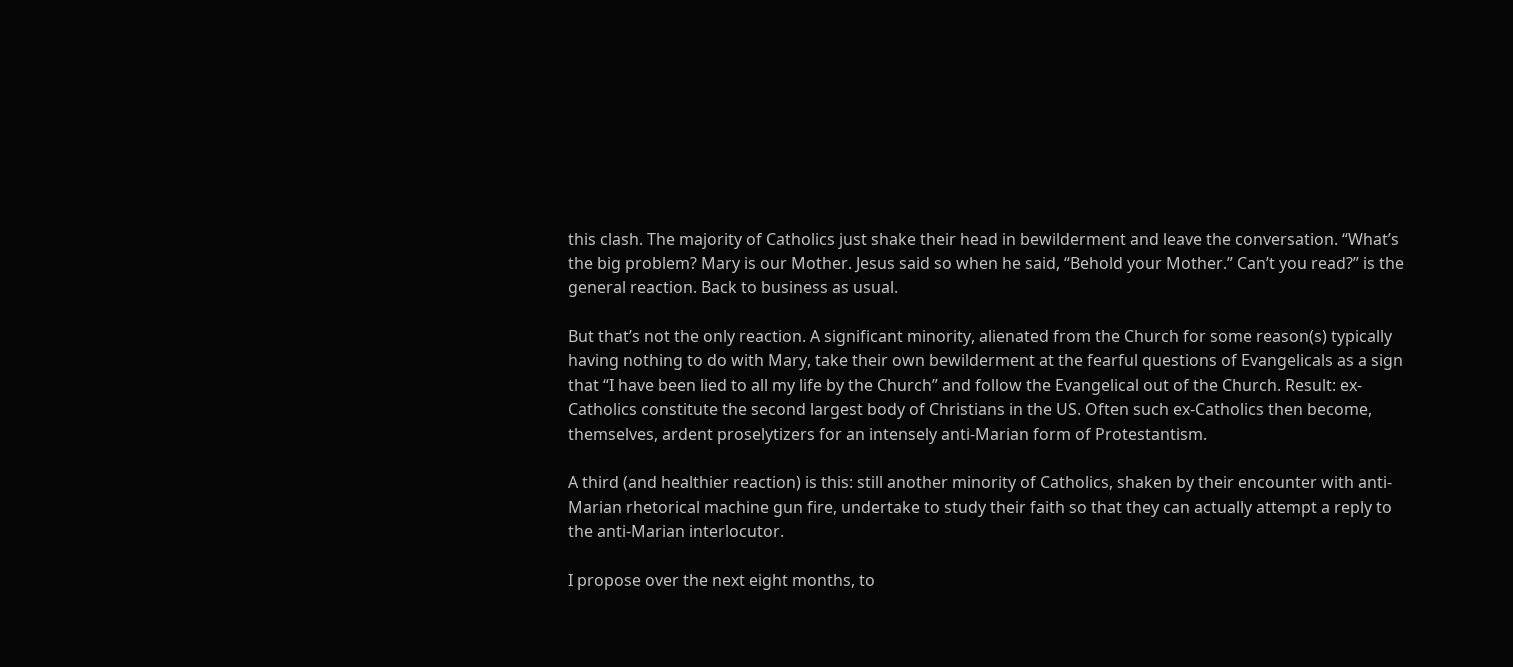this clash. The majority of Catholics just shake their head in bewilderment and leave the conversation. “What’s the big problem? Mary is our Mother. Jesus said so when he said, “Behold your Mother.” Can’t you read?” is the general reaction. Back to business as usual.

But that’s not the only reaction. A significant minority, alienated from the Church for some reason(s) typically having nothing to do with Mary, take their own bewilderment at the fearful questions of Evangelicals as a sign that “I have been lied to all my life by the Church” and follow the Evangelical out of the Church. Result: ex-Catholics constitute the second largest body of Christians in the US. Often such ex-Catholics then become, themselves, ardent proselytizers for an intensely anti-Marian form of Protestantism.

A third (and healthier reaction) is this: still another minority of Catholics, shaken by their encounter with anti-Marian rhetorical machine gun fire, undertake to study their faith so that they can actually attempt a reply to the anti-Marian interlocutor.

I propose over the next eight months, to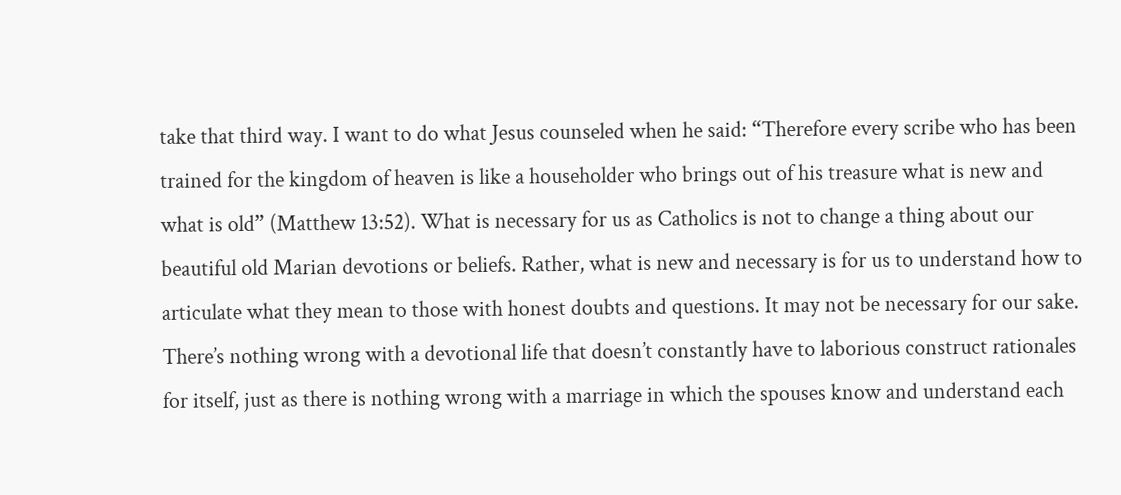take that third way. I want to do what Jesus counseled when he said: “Therefore every scribe who has been trained for the kingdom of heaven is like a householder who brings out of his treasure what is new and what is old” (Matthew 13:52). What is necessary for us as Catholics is not to change a thing about our beautiful old Marian devotions or beliefs. Rather, what is new and necessary is for us to understand how to articulate what they mean to those with honest doubts and questions. It may not be necessary for our sake. There’s nothing wrong with a devotional life that doesn’t constantly have to laborious construct rationales for itself, just as there is nothing wrong with a marriage in which the spouses know and understand each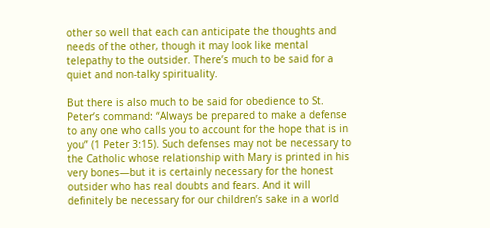other so well that each can anticipate the thoughts and needs of the other, though it may look like mental telepathy to the outsider. There’s much to be said for a quiet and non-talky spirituality.

But there is also much to be said for obedience to St. Peter’s command: “Always be prepared to make a defense to any one who calls you to account for the hope that is in you” (1 Peter 3:15). Such defenses may not be necessary to the Catholic whose relationship with Mary is printed in his very bones—but it is certainly necessary for the honest outsider who has real doubts and fears. And it will definitely be necessary for our children’s sake in a world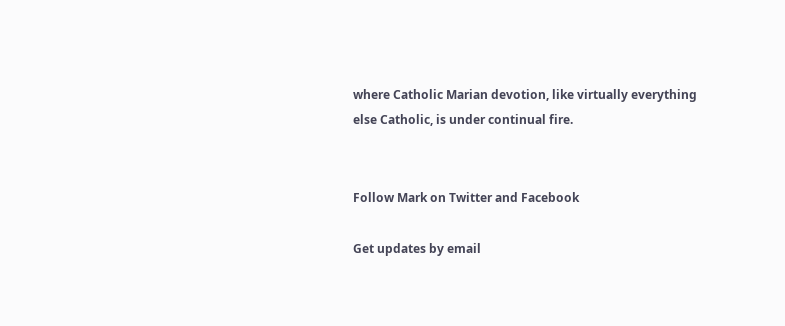where Catholic Marian devotion, like virtually everything else Catholic, is under continual fire.


Follow Mark on Twitter and Facebook

Get updates by email